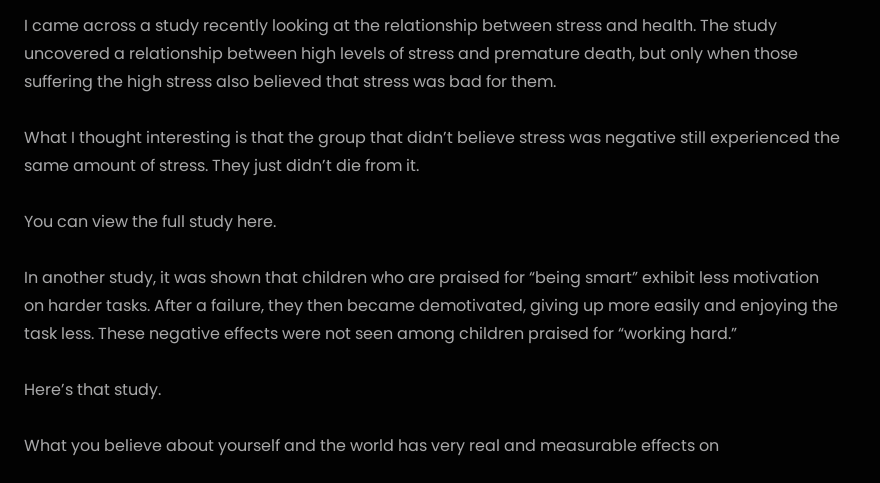I came across a study recently looking at the relationship between stress and health. The study uncovered a relationship between high levels of stress and premature death, but only when those suffering the high stress also believed that stress was bad for them.

What I thought interesting is that the group that didn’t believe stress was negative still experienced the same amount of stress. They just didn’t die from it.

You can view the full study here.

In another study, it was shown that children who are praised for “being smart” exhibit less motivation on harder tasks. After a failure, they then became demotivated, giving up more easily and enjoying the task less. These negative effects were not seen among children praised for “working hard.”

Here’s that study.

What you believe about yourself and the world has very real and measurable effects on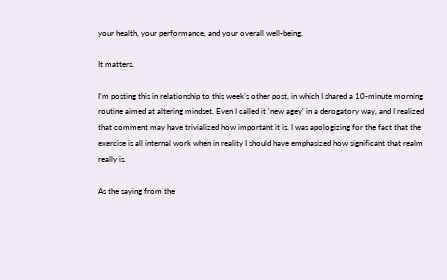your health, your performance, and your overall well-being.

It matters.

I’m posting this in relationship to this week’s other post, in which I shared a 10-minute morning routine aimed at altering mindset. Even I called it ‘new agey’ in a derogatory way, and I realized that comment may have trivialized how important it is. I was apologizing for the fact that the exercise is all internal work when in reality I should have emphasized how significant that realm really is.

As the saying from the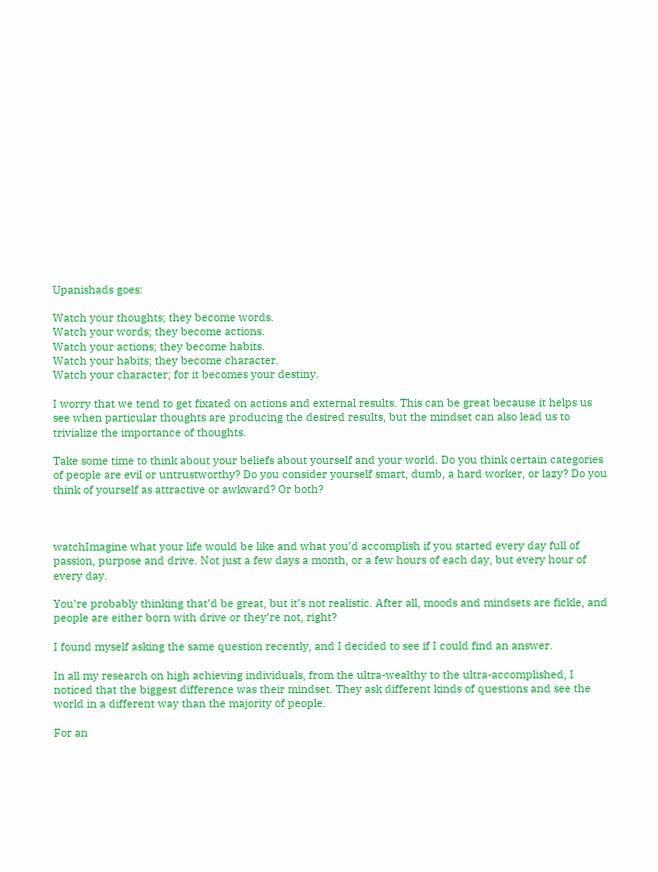Upanishads goes:

Watch your thoughts; they become words.
Watch your words; they become actions.
Watch your actions; they become habits.
Watch your habits; they become character.
Watch your character; for it becomes your destiny.

I worry that we tend to get fixated on actions and external results. This can be great because it helps us see when particular thoughts are producing the desired results, but the mindset can also lead us to trivialize the importance of thoughts.

Take some time to think about your beliefs about yourself and your world. Do you think certain categories of people are evil or untrustworthy? Do you consider yourself smart, dumb, a hard worker, or lazy? Do you think of yourself as attractive or awkward? Or both?



watchImagine what your life would be like and what you’d accomplish if you started every day full of passion, purpose and drive. Not just a few days a month, or a few hours of each day, but every hour of every day.

You’re probably thinking that’d be great, but it’s not realistic. After all, moods and mindsets are fickle, and people are either born with drive or they’re not, right?

I found myself asking the same question recently, and I decided to see if I could find an answer.

In all my research on high achieving individuals, from the ultra-wealthy to the ultra-accomplished, I noticed that the biggest difference was their mindset. They ask different kinds of questions and see the world in a different way than the majority of people.

For an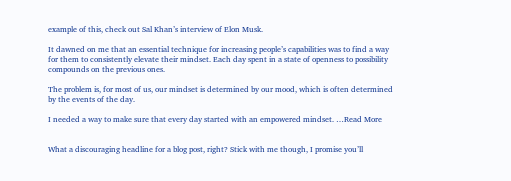example of this, check out Sal Khan’s interview of Elon Musk.

It dawned on me that an essential technique for increasing people’s capabilities was to find a way for them to consistently elevate their mindset. Each day spent in a state of openness to possibility compounds on the previous ones.

The problem is, for most of us, our mindset is determined by our mood, which is often determined by the events of the day.

I needed a way to make sure that every day started with an empowered mindset. …Read More


What a discouraging headline for a blog post, right? Stick with me though, I promise you’ll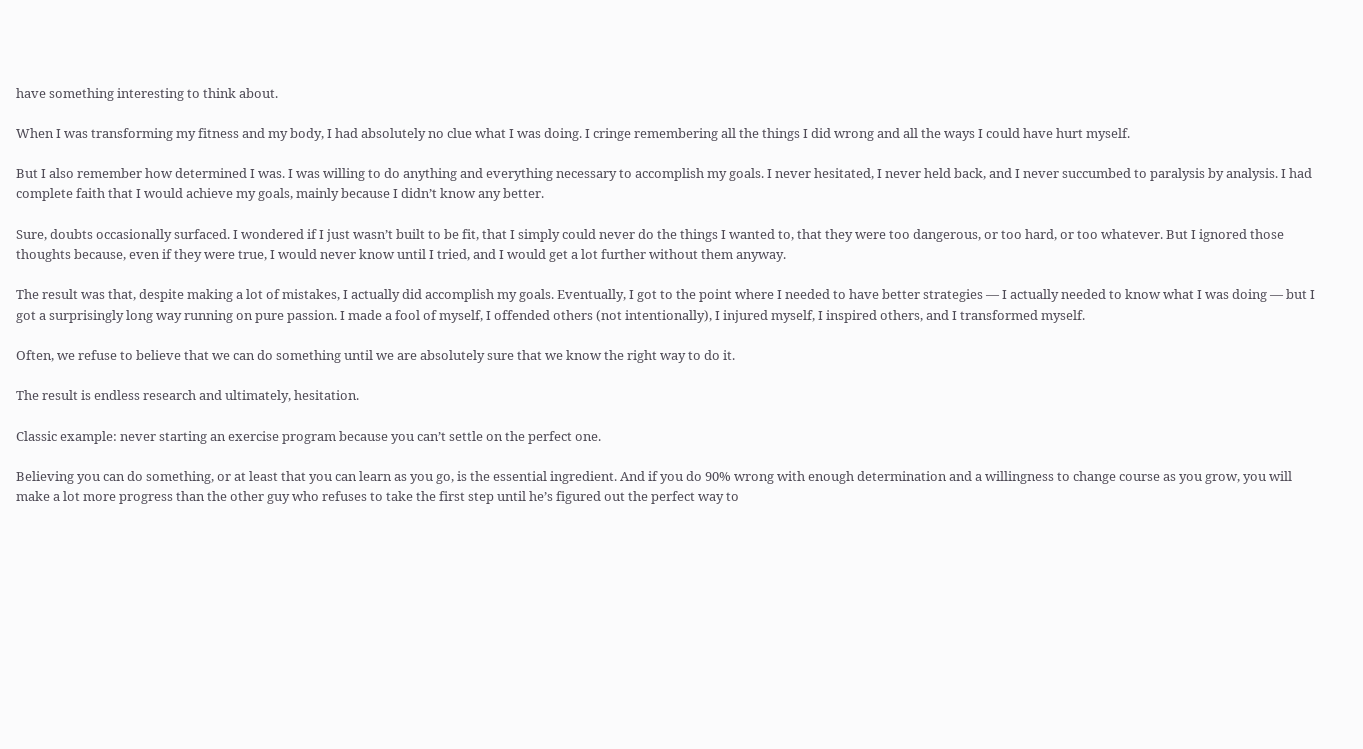have something interesting to think about.

When I was transforming my fitness and my body, I had absolutely no clue what I was doing. I cringe remembering all the things I did wrong and all the ways I could have hurt myself.

But I also remember how determined I was. I was willing to do anything and everything necessary to accomplish my goals. I never hesitated, I never held back, and I never succumbed to paralysis by analysis. I had complete faith that I would achieve my goals, mainly because I didn’t know any better.

Sure, doubts occasionally surfaced. I wondered if I just wasn’t built to be fit, that I simply could never do the things I wanted to, that they were too dangerous, or too hard, or too whatever. But I ignored those thoughts because, even if they were true, I would never know until I tried, and I would get a lot further without them anyway.

The result was that, despite making a lot of mistakes, I actually did accomplish my goals. Eventually, I got to the point where I needed to have better strategies — I actually needed to know what I was doing — but I got a surprisingly long way running on pure passion. I made a fool of myself, I offended others (not intentionally), I injured myself, I inspired others, and I transformed myself.

Often, we refuse to believe that we can do something until we are absolutely sure that we know the right way to do it.

The result is endless research and ultimately, hesitation.

Classic example: never starting an exercise program because you can’t settle on the perfect one.

Believing you can do something, or at least that you can learn as you go, is the essential ingredient. And if you do 90% wrong with enough determination and a willingness to change course as you grow, you will make a lot more progress than the other guy who refuses to take the first step until he’s figured out the perfect way to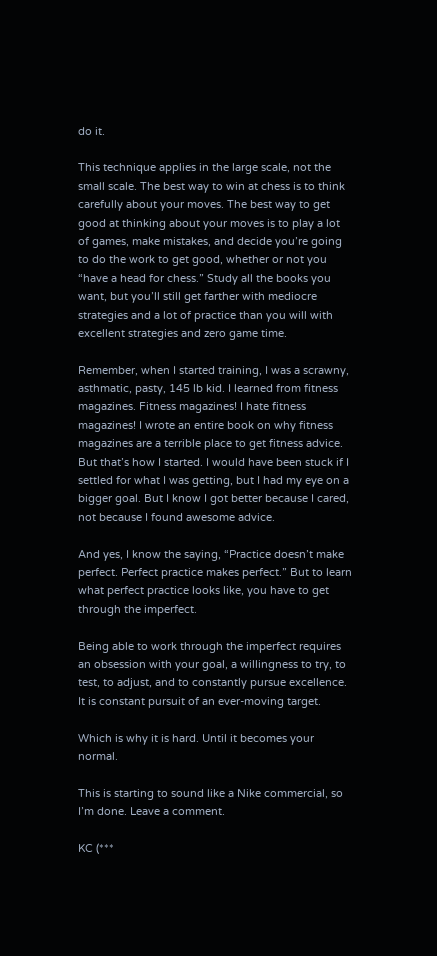do it.

This technique applies in the large scale, not the small scale. The best way to win at chess is to think carefully about your moves. The best way to get good at thinking about your moves is to play a lot of games, make mistakes, and decide you’re going to do the work to get good, whether or not you “have a head for chess.” Study all the books you want, but you’ll still get farther with mediocre strategies and a lot of practice than you will with excellent strategies and zero game time.

Remember, when I started training, I was a scrawny, asthmatic, pasty, 145 lb kid. I learned from fitness magazines. Fitness magazines! I hate fitness magazines! I wrote an entire book on why fitness magazines are a terrible place to get fitness advice. But that’s how I started. I would have been stuck if I settled for what I was getting, but I had my eye on a bigger goal. But I know I got better because I cared, not because I found awesome advice.

And yes, I know the saying, “Practice doesn’t make perfect. Perfect practice makes perfect.” But to learn what perfect practice looks like, you have to get through the imperfect.

Being able to work through the imperfect requires an obsession with your goal, a willingness to try, to test, to adjust, and to constantly pursue excellence. It is constant pursuit of an ever-moving target.

Which is why it is hard. Until it becomes your normal.

This is starting to sound like a Nike commercial, so I’m done. Leave a comment.

KC (***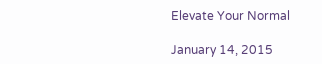Elevate Your Normal

January 14, 2015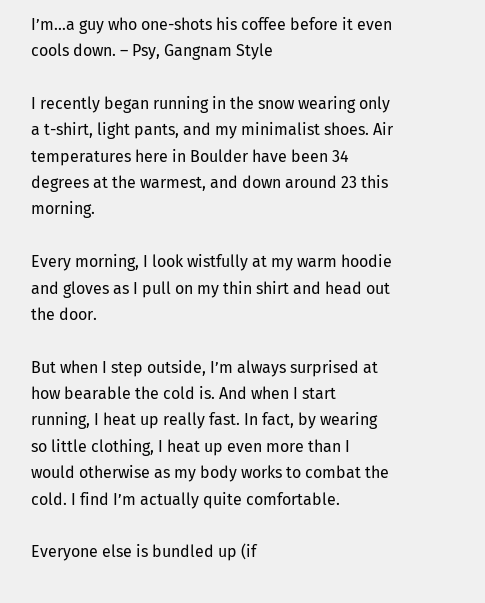I’m…a guy who one-shots his coffee before it even cools down. – Psy, Gangnam Style

I recently began running in the snow wearing only a t-shirt, light pants, and my minimalist shoes. Air temperatures here in Boulder have been 34 degrees at the warmest, and down around 23 this morning.

Every morning, I look wistfully at my warm hoodie and gloves as I pull on my thin shirt and head out the door.

But when I step outside, I’m always surprised at how bearable the cold is. And when I start running, I heat up really fast. In fact, by wearing so little clothing, I heat up even more than I would otherwise as my body works to combat the cold. I find I’m actually quite comfortable.

Everyone else is bundled up (if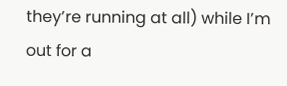they’re running at all) while I’m out for a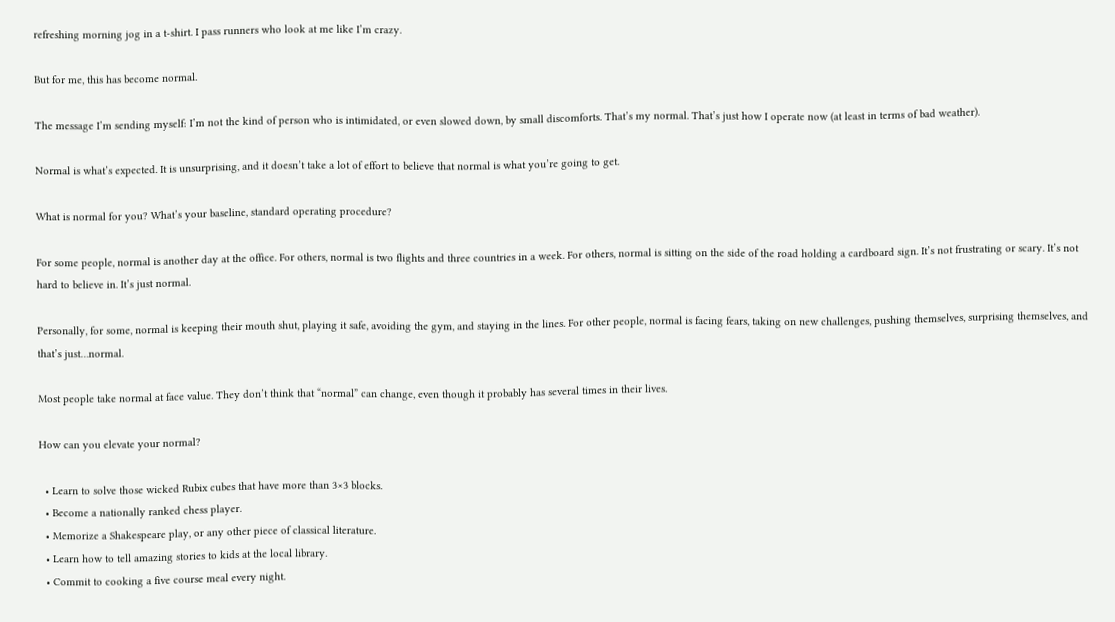refreshing morning jog in a t-shirt. I pass runners who look at me like I’m crazy.

But for me, this has become normal.

The message I’m sending myself: I’m not the kind of person who is intimidated, or even slowed down, by small discomforts. That’s my normal. That’s just how I operate now (at least in terms of bad weather).

Normal is what’s expected. It is unsurprising, and it doesn’t take a lot of effort to believe that normal is what you’re going to get.

What is normal for you? What’s your baseline, standard operating procedure?

For some people, normal is another day at the office. For others, normal is two flights and three countries in a week. For others, normal is sitting on the side of the road holding a cardboard sign. It’s not frustrating or scary. It’s not hard to believe in. It’s just normal.

Personally, for some, normal is keeping their mouth shut, playing it safe, avoiding the gym, and staying in the lines. For other people, normal is facing fears, taking on new challenges, pushing themselves, surprising themselves, and that’s just…normal.

Most people take normal at face value. They don’t think that “normal” can change, even though it probably has several times in their lives.

How can you elevate your normal?

  • Learn to solve those wicked Rubix cubes that have more than 3×3 blocks.
  • Become a nationally ranked chess player.
  • Memorize a Shakespeare play, or any other piece of classical literature.
  • Learn how to tell amazing stories to kids at the local library.
  • Commit to cooking a five course meal every night.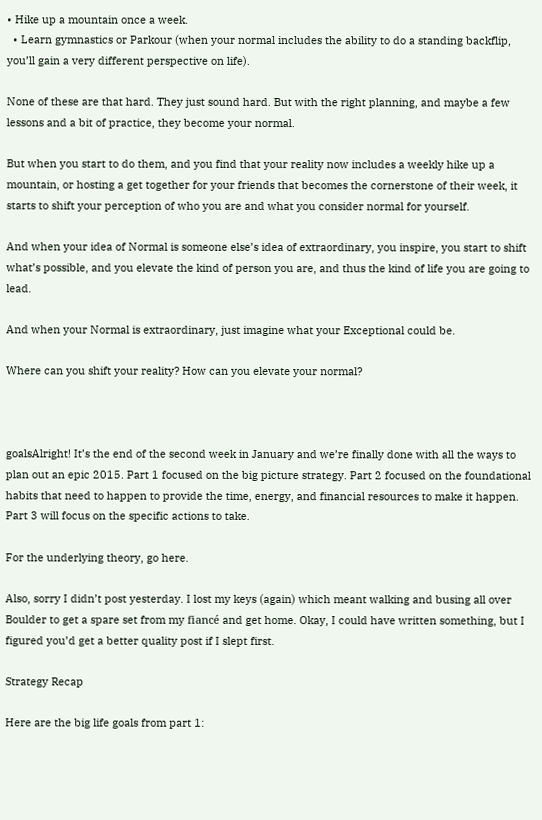• Hike up a mountain once a week.
  • Learn gymnastics or Parkour (when your normal includes the ability to do a standing backflip, you’ll gain a very different perspective on life).

None of these are that hard. They just sound hard. But with the right planning, and maybe a few lessons and a bit of practice, they become your normal.

But when you start to do them, and you find that your reality now includes a weekly hike up a mountain, or hosting a get together for your friends that becomes the cornerstone of their week, it starts to shift your perception of who you are and what you consider normal for yourself.

And when your idea of Normal is someone else’s idea of extraordinary, you inspire, you start to shift what’s possible, and you elevate the kind of person you are, and thus the kind of life you are going to lead.

And when your Normal is extraordinary, just imagine what your Exceptional could be.

Where can you shift your reality? How can you elevate your normal?



goalsAlright! It’s the end of the second week in January and we’re finally done with all the ways to plan out an epic 2015. Part 1 focused on the big picture strategy. Part 2 focused on the foundational habits that need to happen to provide the time, energy, and financial resources to make it happen. Part 3 will focus on the specific actions to take.

For the underlying theory, go here.

Also, sorry I didn’t post yesterday. I lost my keys (again) which meant walking and busing all over Boulder to get a spare set from my fiancé and get home. Okay, I could have written something, but I figured you’d get a better quality post if I slept first.

Strategy Recap

Here are the big life goals from part 1: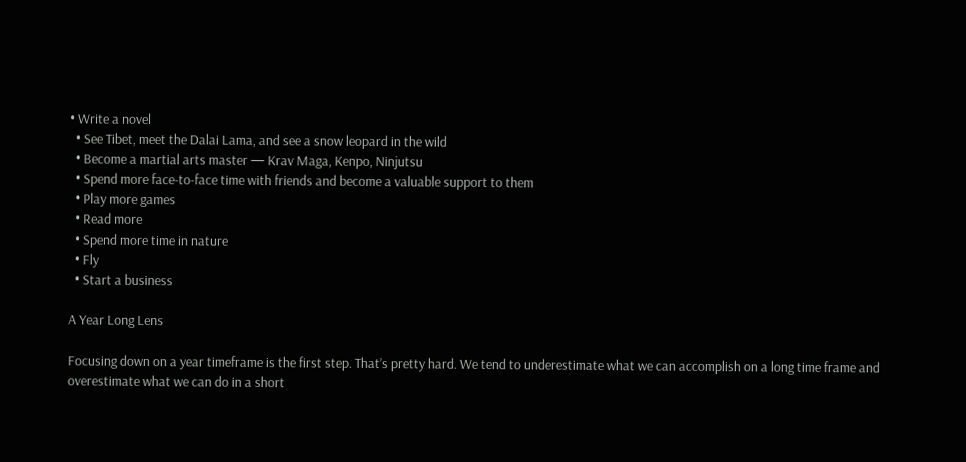• Write a novel
  • See Tibet, meet the Dalai Lama, and see a snow leopard in the wild
  • Become a martial arts master — Krav Maga, Kenpo, Ninjutsu
  • Spend more face-to-face time with friends and become a valuable support to them
  • Play more games
  • Read more
  • Spend more time in nature
  • Fly
  • Start a business

A Year Long Lens

Focusing down on a year timeframe is the first step. That’s pretty hard. We tend to underestimate what we can accomplish on a long time frame and overestimate what we can do in a short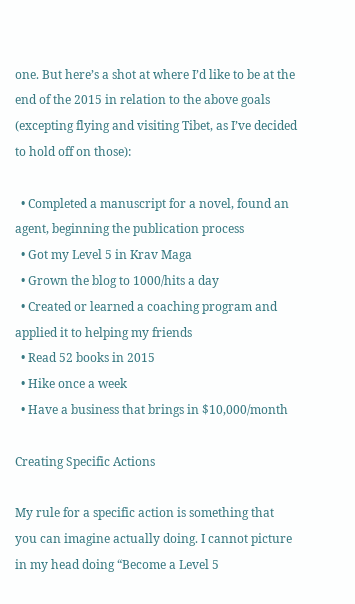one. But here’s a shot at where I’d like to be at the end of the 2015 in relation to the above goals (excepting flying and visiting Tibet, as I’ve decided to hold off on those):

  • Completed a manuscript for a novel, found an agent, beginning the publication process
  • Got my Level 5 in Krav Maga
  • Grown the blog to 1000/hits a day
  • Created or learned a coaching program and applied it to helping my friends
  • Read 52 books in 2015
  • Hike once a week
  • Have a business that brings in $10,000/month

Creating Specific Actions

My rule for a specific action is something that you can imagine actually doing. I cannot picture in my head doing “Become a Level 5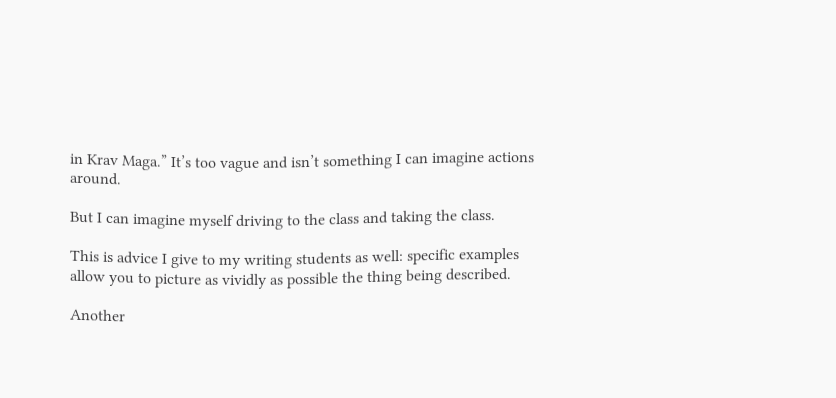in Krav Maga.” It’s too vague and isn’t something I can imagine actions around.

But I can imagine myself driving to the class and taking the class.

This is advice I give to my writing students as well: specific examples allow you to picture as vividly as possible the thing being described.

Another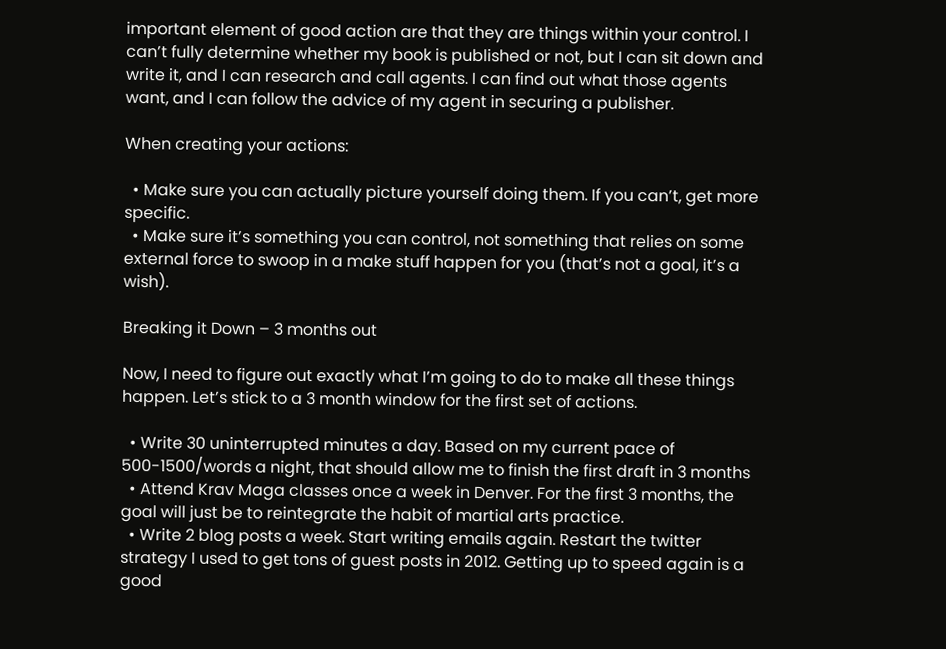important element of good action are that they are things within your control. I can’t fully determine whether my book is published or not, but I can sit down and write it, and I can research and call agents. I can find out what those agents want, and I can follow the advice of my agent in securing a publisher.

When creating your actions:

  • Make sure you can actually picture yourself doing them. If you can’t, get more specific.
  • Make sure it’s something you can control, not something that relies on some external force to swoop in a make stuff happen for you (that’s not a goal, it’s a wish).

Breaking it Down – 3 months out

Now, I need to figure out exactly what I’m going to do to make all these things happen. Let’s stick to a 3 month window for the first set of actions.

  • Write 30 uninterrupted minutes a day. Based on my current pace of 500-1500/words a night, that should allow me to finish the first draft in 3 months
  • Attend Krav Maga classes once a week in Denver. For the first 3 months, the goal will just be to reintegrate the habit of martial arts practice.
  • Write 2 blog posts a week. Start writing emails again. Restart the twitter strategy I used to get tons of guest posts in 2012. Getting up to speed again is a good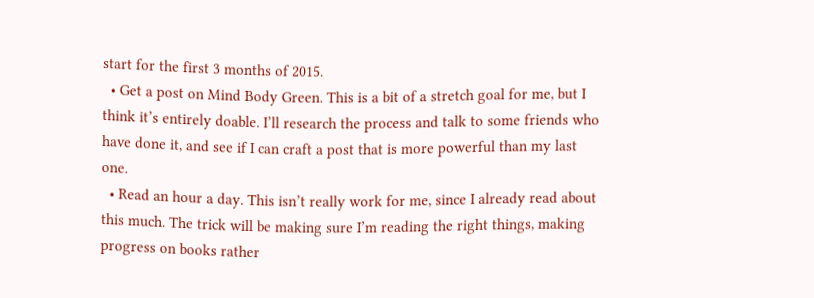start for the first 3 months of 2015.
  • Get a post on Mind Body Green. This is a bit of a stretch goal for me, but I think it’s entirely doable. I’ll research the process and talk to some friends who have done it, and see if I can craft a post that is more powerful than my last one.
  • Read an hour a day. This isn’t really work for me, since I already read about this much. The trick will be making sure I’m reading the right things, making progress on books rather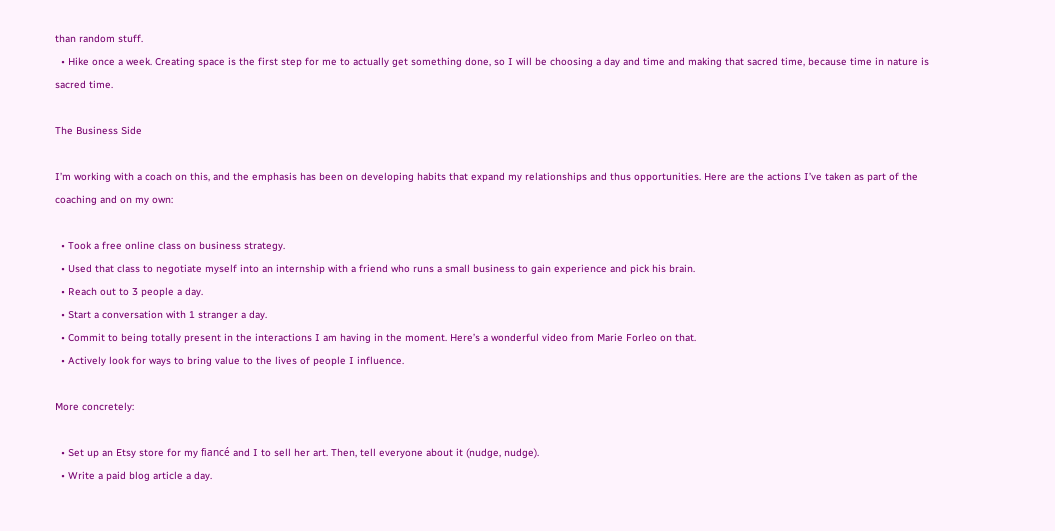than random stuff.
  • Hike once a week. Creating space is the first step for me to actually get something done, so I will be choosing a day and time and making that sacred time, because time in nature is sacred time.

The Business Side

I’m working with a coach on this, and the emphasis has been on developing habits that expand my relationships and thus opportunities. Here are the actions I’ve taken as part of the coaching and on my own:

  • Took a free online class on business strategy.
  • Used that class to negotiate myself into an internship with a friend who runs a small business to gain experience and pick his brain.
  • Reach out to 3 people a day.
  • Start a conversation with 1 stranger a day.
  • Commit to being totally present in the interactions I am having in the moment. Here’s a wonderful video from Marie Forleo on that.
  • Actively look for ways to bring value to the lives of people I influence.

More concretely:

  • Set up an Etsy store for my fiancé and I to sell her art. Then, tell everyone about it (nudge, nudge).
  • Write a paid blog article a day.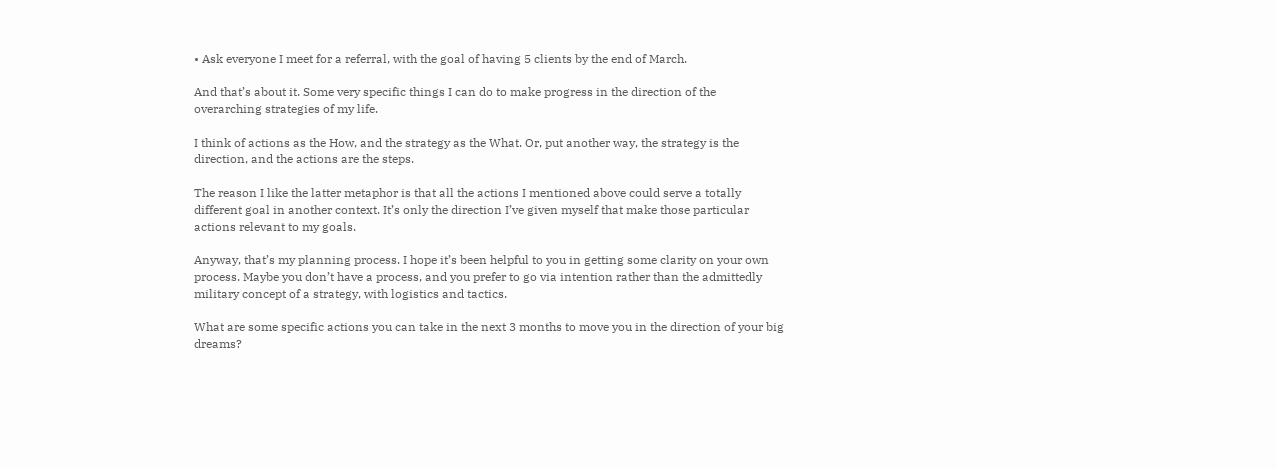• Ask everyone I meet for a referral, with the goal of having 5 clients by the end of March.

And that’s about it. Some very specific things I can do to make progress in the direction of the overarching strategies of my life.

I think of actions as the How, and the strategy as the What. Or, put another way, the strategy is the direction, and the actions are the steps.

The reason I like the latter metaphor is that all the actions I mentioned above could serve a totally different goal in another context. It’s only the direction I’ve given myself that make those particular actions relevant to my goals.

Anyway, that’s my planning process. I hope it’s been helpful to you in getting some clarity on your own process. Maybe you don’t have a process, and you prefer to go via intention rather than the admittedly military concept of a strategy, with logistics and tactics.

What are some specific actions you can take in the next 3 months to move you in the direction of your big dreams?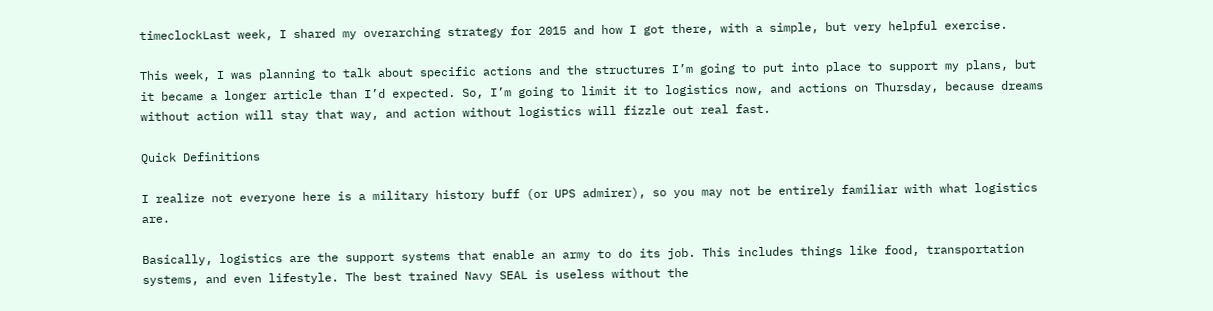timeclockLast week, I shared my overarching strategy for 2015 and how I got there, with a simple, but very helpful exercise.

This week, I was planning to talk about specific actions and the structures I’m going to put into place to support my plans, but it became a longer article than I’d expected. So, I’m going to limit it to logistics now, and actions on Thursday, because dreams without action will stay that way, and action without logistics will fizzle out real fast.

Quick Definitions

I realize not everyone here is a military history buff (or UPS admirer), so you may not be entirely familiar with what logistics are.

Basically, logistics are the support systems that enable an army to do its job. This includes things like food, transportation systems, and even lifestyle. The best trained Navy SEAL is useless without the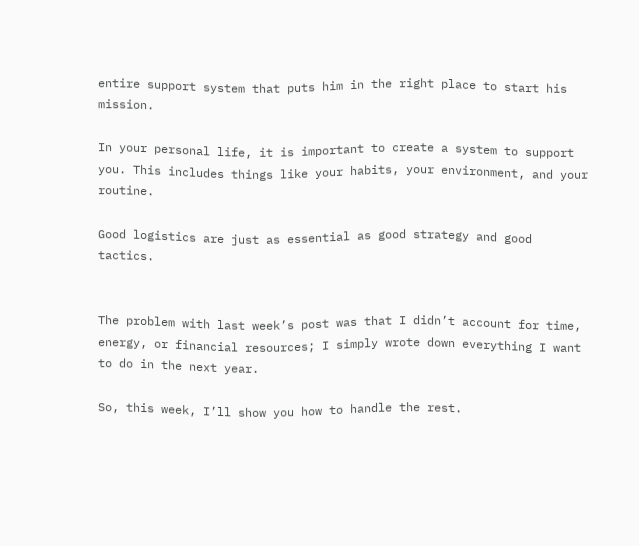entire support system that puts him in the right place to start his mission.

In your personal life, it is important to create a system to support you. This includes things like your habits, your environment, and your routine.

Good logistics are just as essential as good strategy and good tactics.


The problem with last week’s post was that I didn’t account for time, energy, or financial resources; I simply wrote down everything I want to do in the next year.

So, this week, I’ll show you how to handle the rest.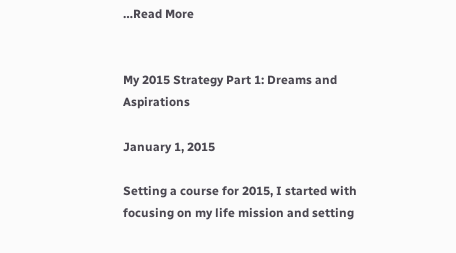…Read More


My 2015 Strategy Part 1: Dreams and Aspirations

January 1, 2015

Setting a course for 2015, I started with focusing on my life mission and setting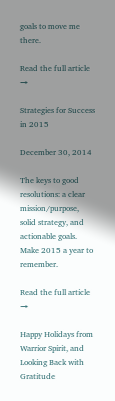goals to move me there.

Read the full article →

Strategies for Success in 2015

December 30, 2014

The keys to good resolutions: a clear mission/purpose, solid strategy, and actionable goals. Make 2015 a year to remember.

Read the full article →

Happy Holidays from Warrior Spirit, and Looking Back with Gratitude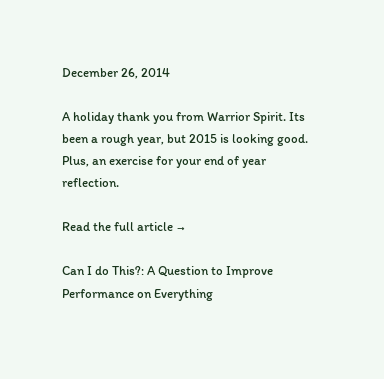December 26, 2014

A holiday thank you from Warrior Spirit. Its been a rough year, but 2015 is looking good. Plus, an exercise for your end of year reflection.

Read the full article →

Can I do This?: A Question to Improve Performance on Everything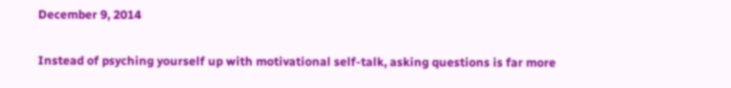December 9, 2014

Instead of psyching yourself up with motivational self-talk, asking questions is far more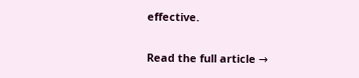effective.

Read the full article →